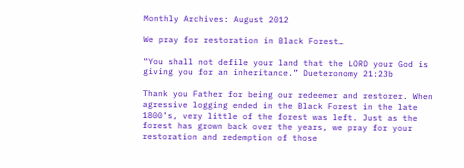Monthly Archives: August 2012

We pray for restoration in Black Forest…

“You shall not defile your land that the LORD your God is giving you for an inheritance.” Dueteronomy 21:23b

Thank you Father for being our redeemer and restorer. When agressive logging ended in the Black Forest in the late 1800’s, very little of the forest was left. Just as the forest has grown back over the years, we pray for your restoration and redemption of those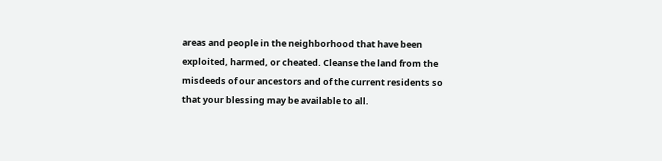areas and people in the neighborhood that have been exploited, harmed, or cheated. Cleanse the land from the misdeeds of our ancestors and of the current residents so that your blessing may be available to all.